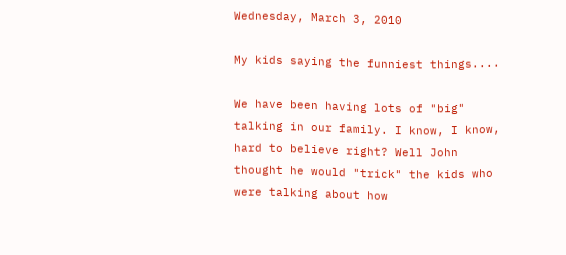Wednesday, March 3, 2010

My kids saying the funniest things....

We have been having lots of "big" talking in our family. I know, I know, hard to believe right? Well John thought he would "trick" the kids who were talking about how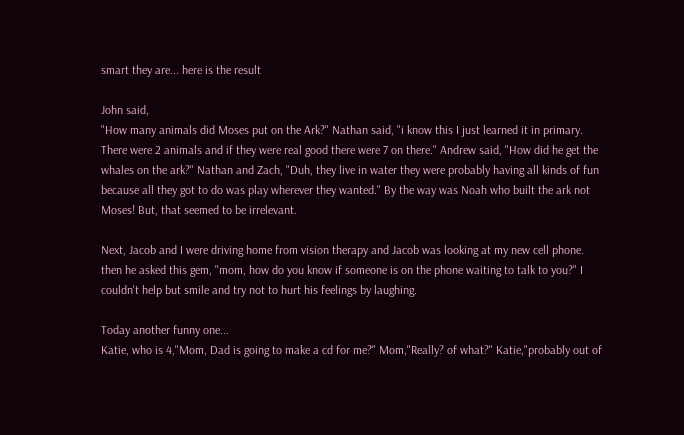smart they are... here is the result

John said,
"How many animals did Moses put on the Ark?" Nathan said, "i know this I just learned it in primary. There were 2 animals and if they were real good there were 7 on there." Andrew said, "How did he get the whales on the ark?" Nathan and Zach, "Duh, they live in water they were probably having all kinds of fun because all they got to do was play wherever they wanted." By the way was Noah who built the ark not Moses! But, that seemed to be irrelevant.

Next, Jacob and I were driving home from vision therapy and Jacob was looking at my new cell phone. then he asked this gem, "mom, how do you know if someone is on the phone waiting to talk to you?" I couldn't help but smile and try not to hurt his feelings by laughing.

Today another funny one...
Katie, who is 4,"Mom, Dad is going to make a cd for me?" Mom,"Really? of what?" Katie,"probably out of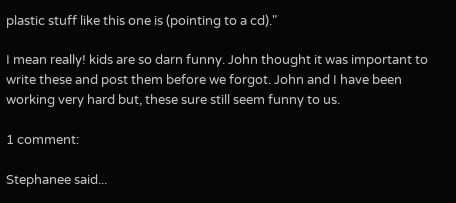plastic stuff like this one is (pointing to a cd)."

I mean really! kids are so darn funny. John thought it was important to write these and post them before we forgot. John and I have been working very hard but, these sure still seem funny to us.

1 comment:

Stephanee said...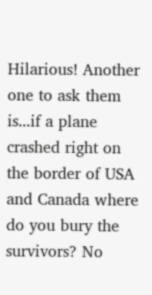Hilarious! Another one to ask them is...if a plane crashed right on the border of USA and Canada where do you bury the survivors? No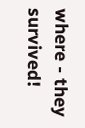where - they survived!